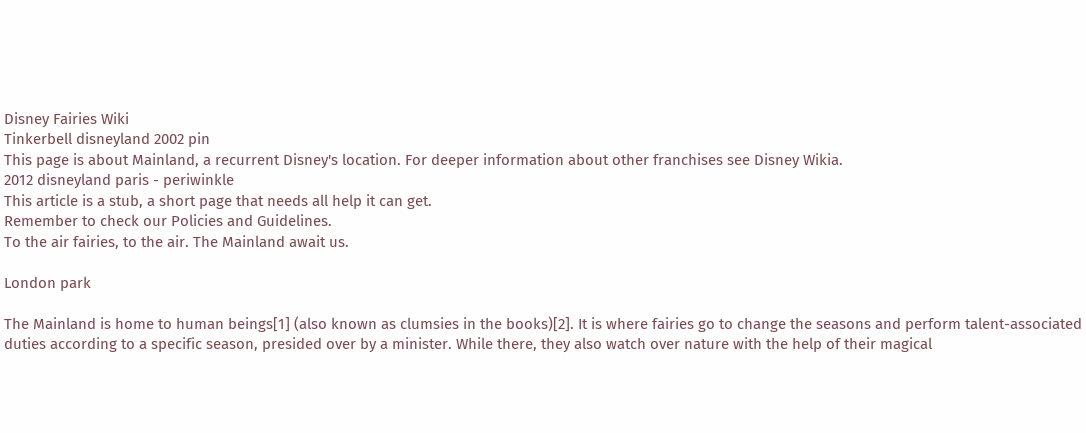Disney Fairies Wiki
Tinkerbell disneyland 2002 pin
This page is about Mainland, a recurrent Disney's location. For deeper information about other franchises see Disney Wikia.
2012 disneyland paris - periwinkle
This article is a stub, a short page that needs all help it can get.
Remember to check our Policies and Guidelines.
To the air fairies, to the air. The Mainland await us.

London park

The Mainland is home to human beings[1] (also known as clumsies in the books)[2]. It is where fairies go to change the seasons and perform talent-associated duties according to a specific season, presided over by a minister. While there, they also watch over nature with the help of their magical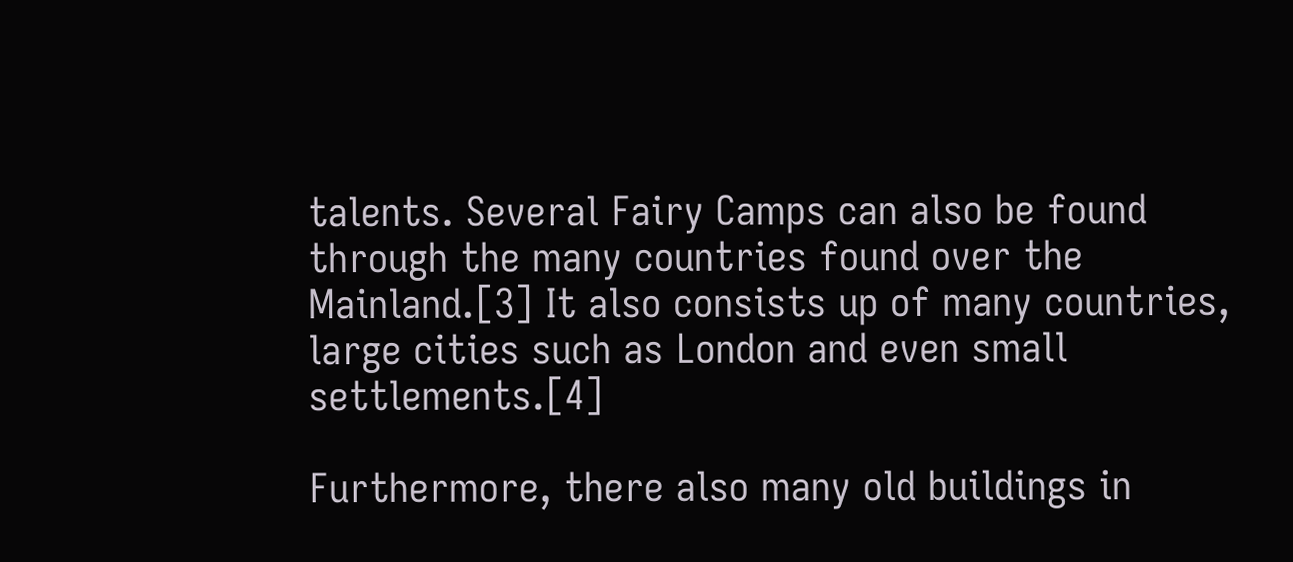talents. Several Fairy Camps can also be found through the many countries found over the Mainland.[3] It also consists up of many countries, large cities such as London and even small settlements.[4]

Furthermore, there also many old buildings in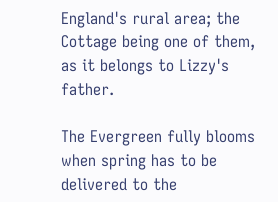England's rural area; the Cottage being one of them, as it belongs to Lizzy's father.

The Evergreen fully blooms when spring has to be delivered to the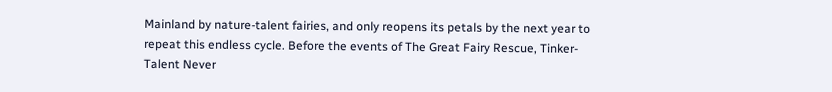Mainland by nature-talent fairies, and only reopens its petals by the next year to repeat this endless cycle. Before the events of The Great Fairy Rescue, Tinker-Talent Never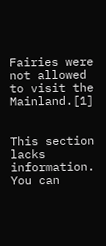Fairies were not allowed to visit the Mainland.[1]


This section lacks information. You can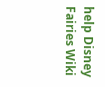help Disney Fairies Wiki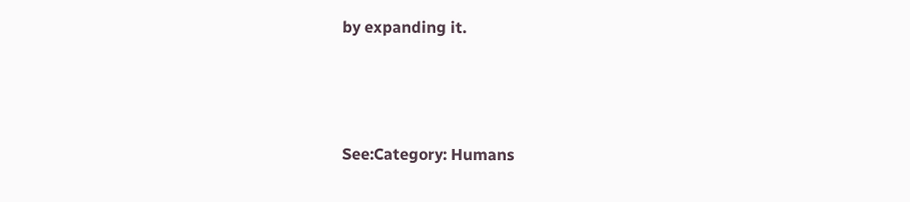by expanding it.



See:Category: Humans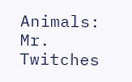Animals: Mr. Twitches